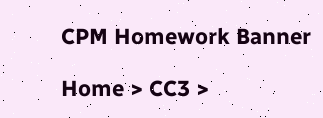CPM Homework Banner

Home > CC3 >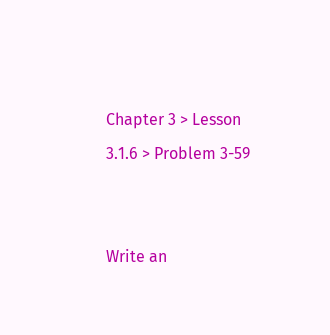Chapter 3 > Lesson 3.1.6 > Problem 3-59


Write an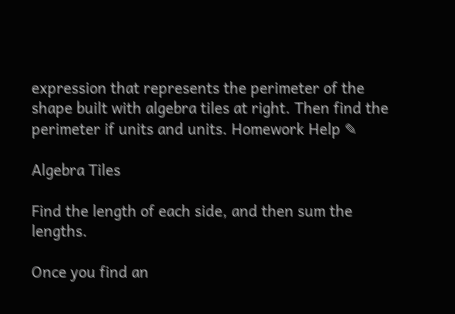expression that represents the perimeter of the shape built with algebra tiles at right. Then find the perimeter if units and units. Homework Help ✎

Algebra Tiles

Find the length of each side, and then sum the lengths.

Once you find an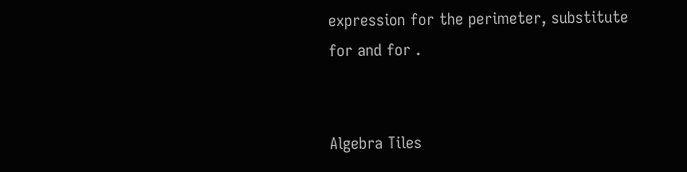expression for the perimeter, substitute for and for .


Algebra Tiles